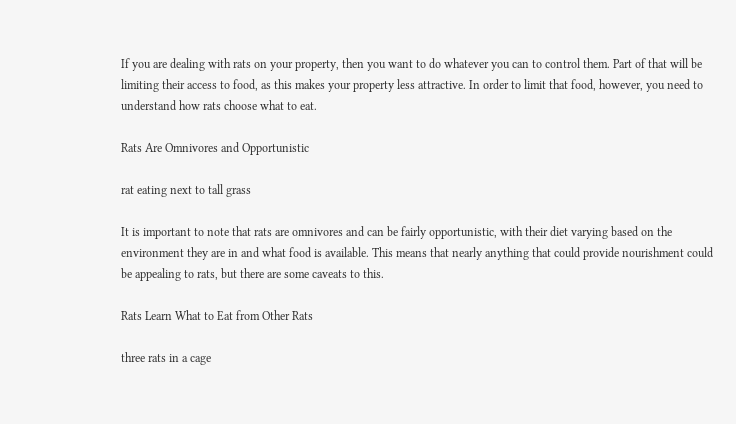If you are dealing with rats on your property, then you want to do whatever you can to control them. Part of that will be limiting their access to food, as this makes your property less attractive. In order to limit that food, however, you need to understand how rats choose what to eat.

Rats Are Omnivores and Opportunistic

rat eating next to tall grass

It is important to note that rats are omnivores and can be fairly opportunistic, with their diet varying based on the environment they are in and what food is available. This means that nearly anything that could provide nourishment could be appealing to rats, but there are some caveats to this.

Rats Learn What to Eat from Other Rats

three rats in a cage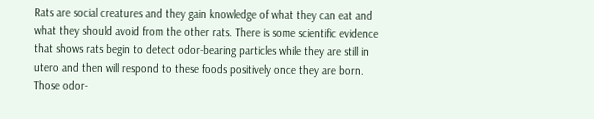Rats are social creatures and they gain knowledge of what they can eat and what they should avoid from the other rats. There is some scientific evidence that shows rats begin to detect odor-bearing particles while they are still in utero and then will respond to these foods positively once they are born. Those odor-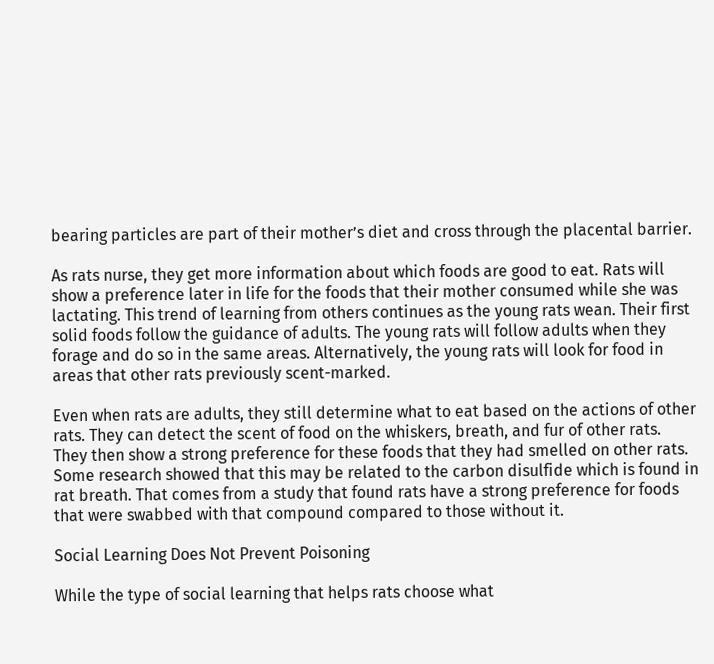bearing particles are part of their mother’s diet and cross through the placental barrier.

As rats nurse, they get more information about which foods are good to eat. Rats will show a preference later in life for the foods that their mother consumed while she was lactating. This trend of learning from others continues as the young rats wean. Their first solid foods follow the guidance of adults. The young rats will follow adults when they forage and do so in the same areas. Alternatively, the young rats will look for food in areas that other rats previously scent-marked.

Even when rats are adults, they still determine what to eat based on the actions of other rats. They can detect the scent of food on the whiskers, breath, and fur of other rats. They then show a strong preference for these foods that they had smelled on other rats. Some research showed that this may be related to the carbon disulfide which is found in rat breath. That comes from a study that found rats have a strong preference for foods that were swabbed with that compound compared to those without it.

Social Learning Does Not Prevent Poisoning

While the type of social learning that helps rats choose what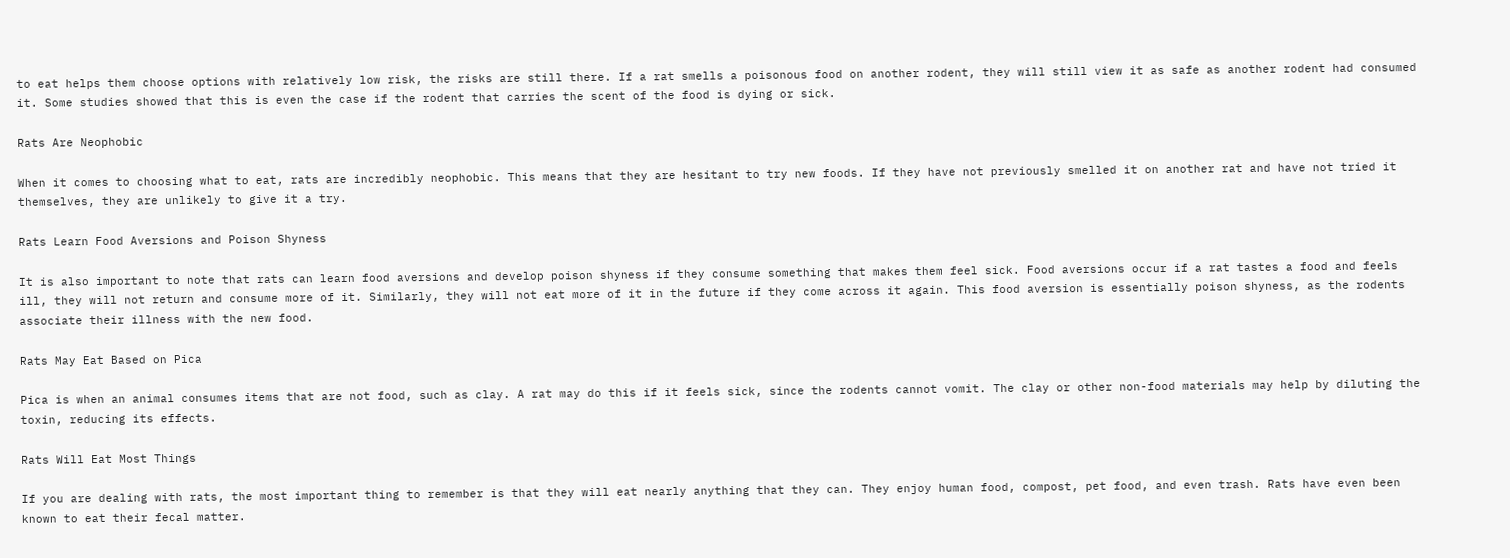to eat helps them choose options with relatively low risk, the risks are still there. If a rat smells a poisonous food on another rodent, they will still view it as safe as another rodent had consumed it. Some studies showed that this is even the case if the rodent that carries the scent of the food is dying or sick.

Rats Are Neophobic

When it comes to choosing what to eat, rats are incredibly neophobic. This means that they are hesitant to try new foods. If they have not previously smelled it on another rat and have not tried it themselves, they are unlikely to give it a try.

Rats Learn Food Aversions and Poison Shyness

It is also important to note that rats can learn food aversions and develop poison shyness if they consume something that makes them feel sick. Food aversions occur if a rat tastes a food and feels ill, they will not return and consume more of it. Similarly, they will not eat more of it in the future if they come across it again. This food aversion is essentially poison shyness, as the rodents associate their illness with the new food.

Rats May Eat Based on Pica

Pica is when an animal consumes items that are not food, such as clay. A rat may do this if it feels sick, since the rodents cannot vomit. The clay or other non-food materials may help by diluting the toxin, reducing its effects.

Rats Will Eat Most Things

If you are dealing with rats, the most important thing to remember is that they will eat nearly anything that they can. They enjoy human food, compost, pet food, and even trash. Rats have even been known to eat their fecal matter.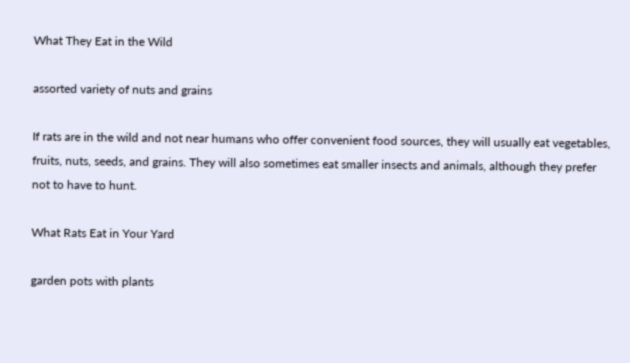What They Eat in the Wild

assorted variety of nuts and grains

If rats are in the wild and not near humans who offer convenient food sources, they will usually eat vegetables, fruits, nuts, seeds, and grains. They will also sometimes eat smaller insects and animals, although they prefer not to have to hunt.

What Rats Eat in Your Yard

garden pots with plants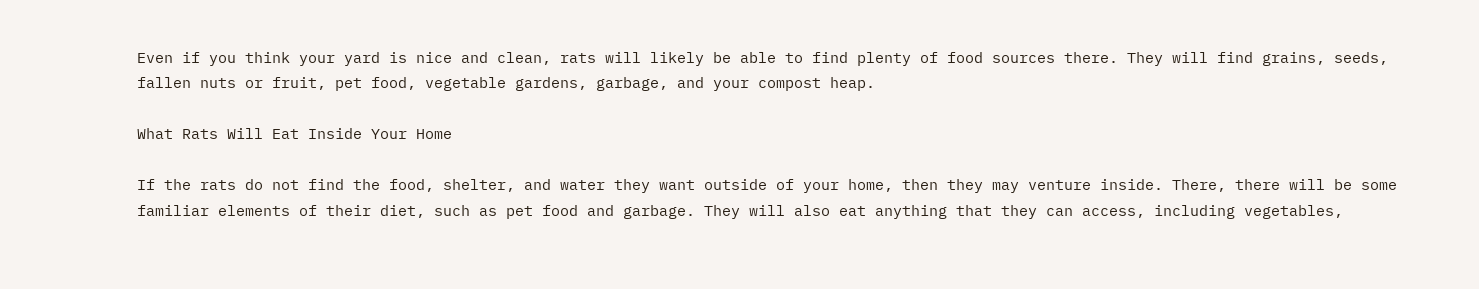Even if you think your yard is nice and clean, rats will likely be able to find plenty of food sources there. They will find grains, seeds, fallen nuts or fruit, pet food, vegetable gardens, garbage, and your compost heap.

What Rats Will Eat Inside Your Home

If the rats do not find the food, shelter, and water they want outside of your home, then they may venture inside. There, there will be some familiar elements of their diet, such as pet food and garbage. They will also eat anything that they can access, including vegetables,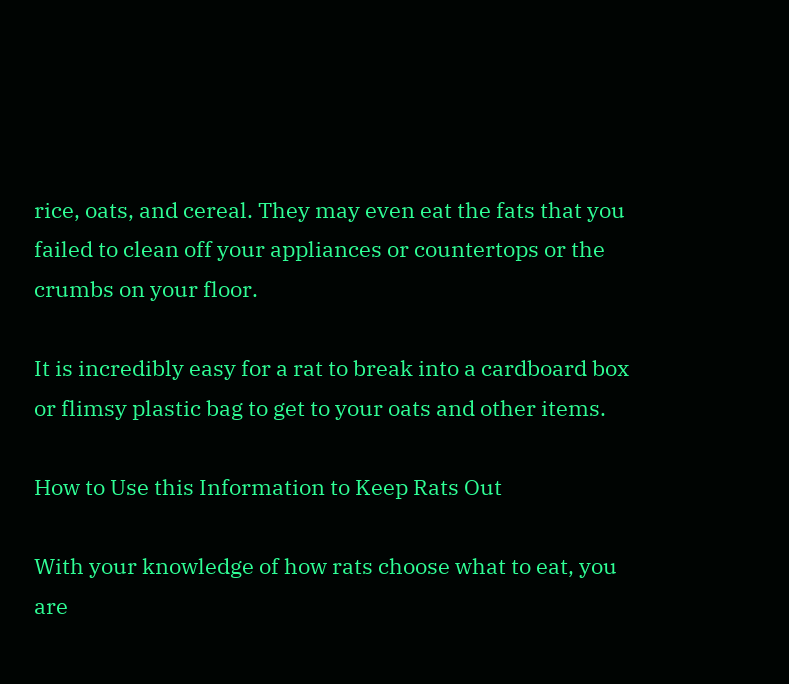rice, oats, and cereal. They may even eat the fats that you failed to clean off your appliances or countertops or the crumbs on your floor.

It is incredibly easy for a rat to break into a cardboard box or flimsy plastic bag to get to your oats and other items.

How to Use this Information to Keep Rats Out

With your knowledge of how rats choose what to eat, you are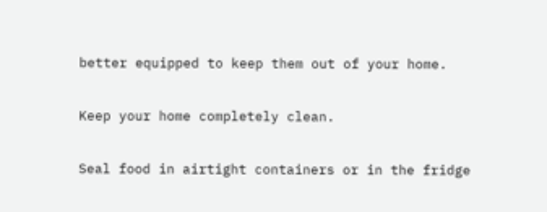better equipped to keep them out of your home.

Keep your home completely clean.

Seal food in airtight containers or in the fridge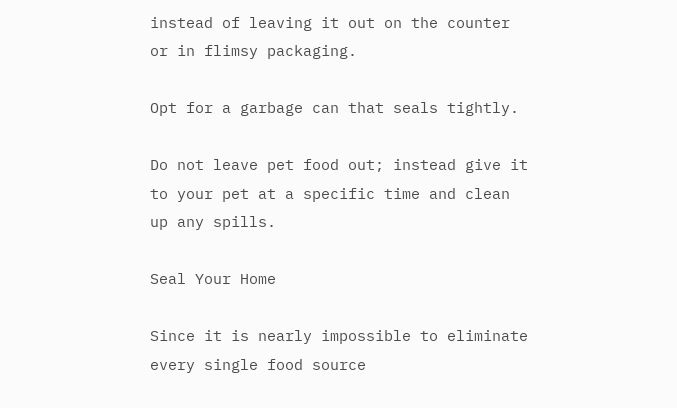instead of leaving it out on the counter or in flimsy packaging.

Opt for a garbage can that seals tightly.

Do not leave pet food out; instead give it to your pet at a specific time and clean up any spills.

Seal Your Home

Since it is nearly impossible to eliminate every single food source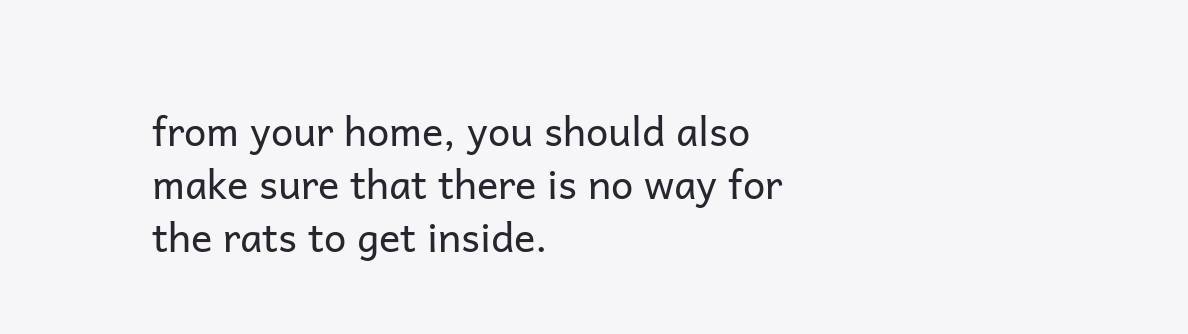from your home, you should also make sure that there is no way for the rats to get inside.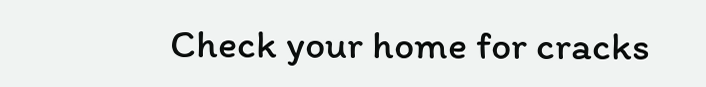Check your home for cracks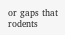or gaps that rodents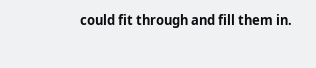could fit through and fill them in.